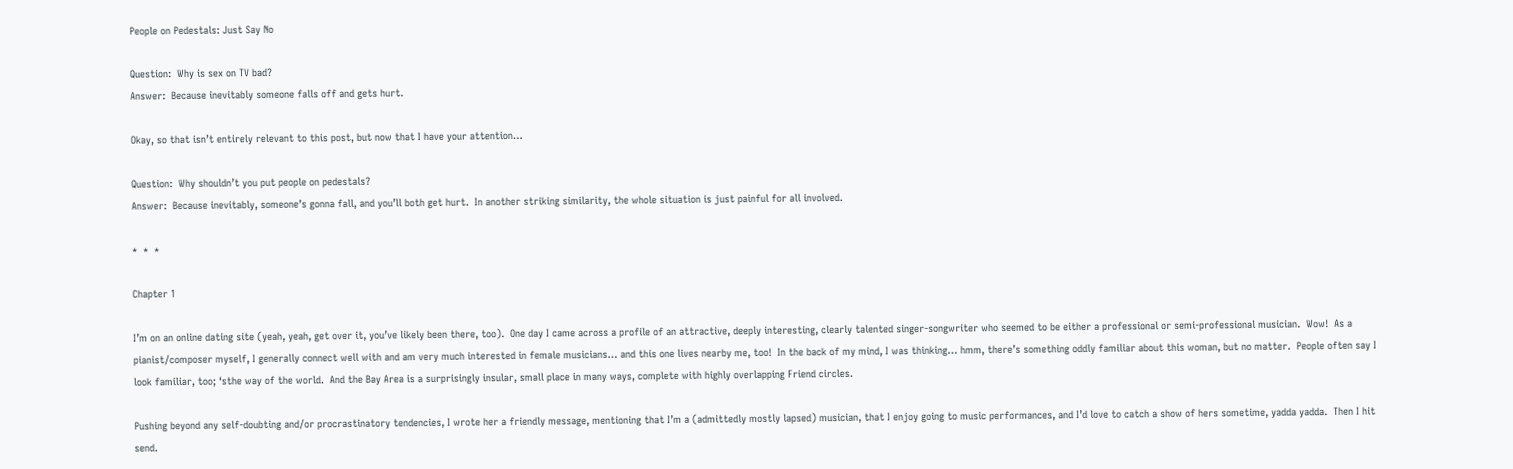People on Pedestals: Just Say No

Question:  Why is sex on TV bad?
Answer:  Because inevitably someone falls off and gets hurt.

Okay, so that isn’t entirely relevant to this post, but now that I have your attention…

Question:  Why shouldn’t you put people on pedestals?
Answer:  Because inevitably, someone’s gonna fall, and you’ll both get hurt.  In another striking similarity, the whole situation is just painful for all involved.

*  *  *

Chapter 1

I’m on an online dating site (yeah, yeah, get over it, you’ve likely been there, too).  One day I came across a profile of an attractive, deeply interesting, clearly talented singer-songwriter who seemed to be either a professional or semi-professional musician.  Wow!  As a pianist/composer myself, I generally connect well with and am very much interested in female musicians… and this one lives nearby me, too!  In the back of my mind, I was thinking… hmm, there’s something oddly familiar about this woman, but no matter.  People often say I look familiar, too; ‘sthe way of the world.  And the Bay Area is a surprisingly insular, small place in many ways, complete with highly overlapping Friend circles.

Pushing beyond any self-doubting and/or procrastinatory tendencies, I wrote her a friendly message, mentioning that I’m a (admittedly mostly lapsed) musician, that I enjoy going to music performances, and I’d love to catch a show of hers sometime, yadda yadda.  Then I hit send.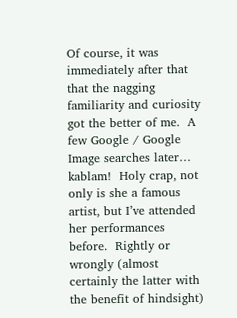Of course, it was immediately after that that the nagging familiarity and curiosity got the better of me.  A few Google / Google Image searches later… kablam!  Holy crap, not only is she a famous artist, but I’ve attended her performances before.  Rightly or wrongly (almost certainly the latter with the benefit of hindsight)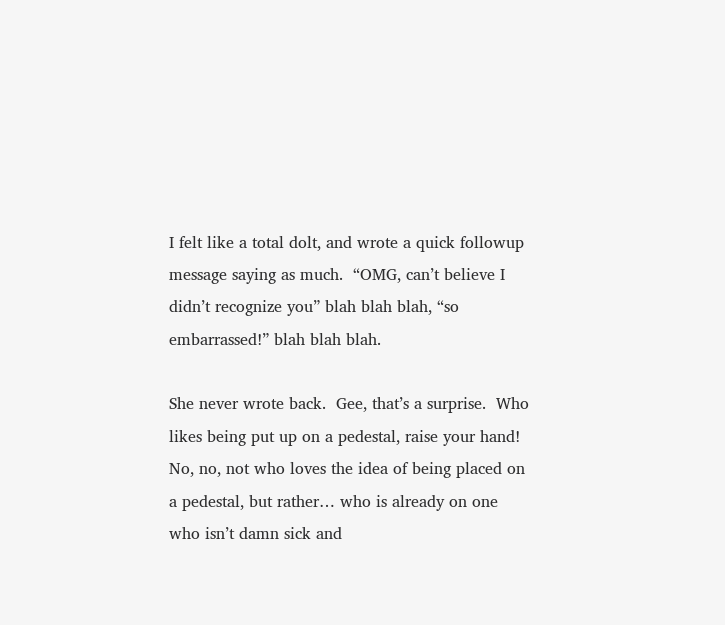I felt like a total dolt, and wrote a quick followup message saying as much.  “OMG, can’t believe I didn’t recognize you” blah blah blah, “so embarrassed!” blah blah blah.

She never wrote back.  Gee, that’s a surprise.  Who likes being put up on a pedestal, raise your hand!  No, no, not who loves the idea of being placed on a pedestal, but rather… who is already on one who isn’t damn sick and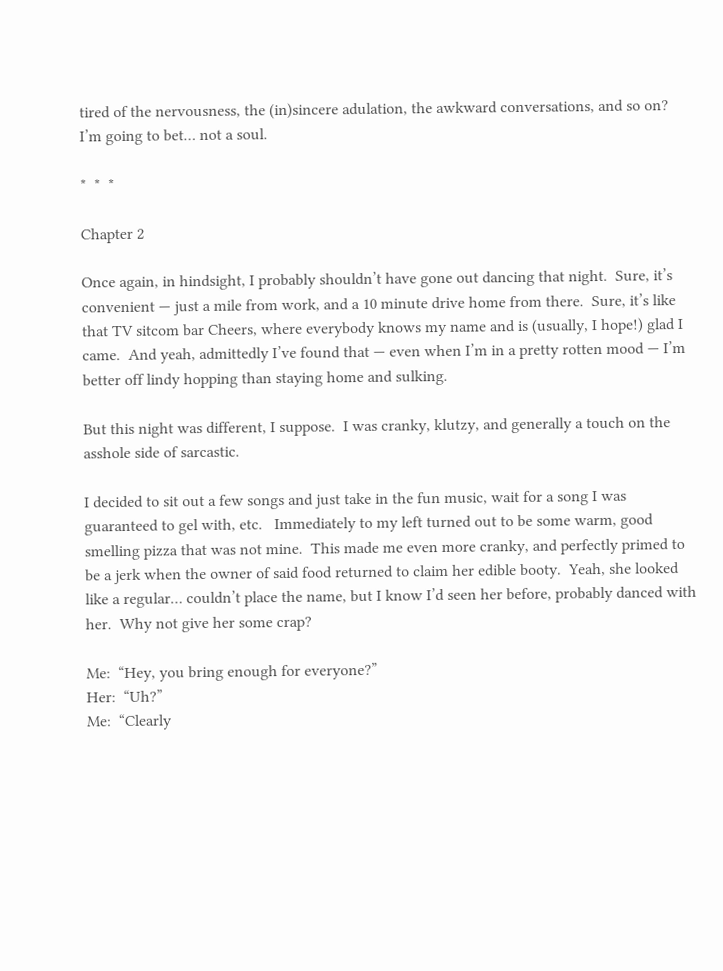tired of the nervousness, the (in)sincere adulation, the awkward conversations, and so on?  I’m going to bet… not a soul.

*  *  *

Chapter 2

Once again, in hindsight, I probably shouldn’t have gone out dancing that night.  Sure, it’s convenient — just a mile from work, and a 10 minute drive home from there.  Sure, it’s like that TV sitcom bar Cheers, where everybody knows my name and is (usually, I hope!) glad I came.  And yeah, admittedly I’ve found that — even when I’m in a pretty rotten mood — I’m better off lindy hopping than staying home and sulking.

But this night was different, I suppose.  I was cranky, klutzy, and generally a touch on the asshole side of sarcastic.

I decided to sit out a few songs and just take in the fun music, wait for a song I was guaranteed to gel with, etc.   Immediately to my left turned out to be some warm, good smelling pizza that was not mine.  This made me even more cranky, and perfectly primed to be a jerk when the owner of said food returned to claim her edible booty.  Yeah, she looked like a regular… couldn’t place the name, but I know I’d seen her before, probably danced with her.  Why not give her some crap?

Me:  “Hey, you bring enough for everyone?”
Her:  “Uh?”
Me:  “Clearly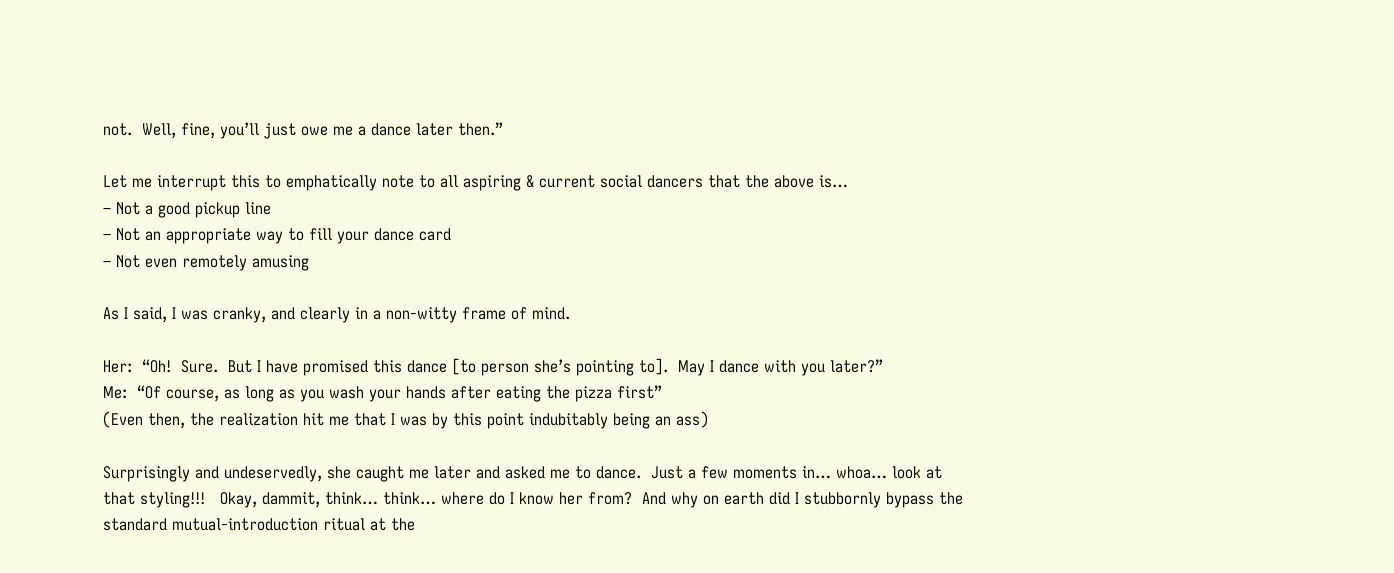not.  Well, fine, you’ll just owe me a dance later then.”

Let me interrupt this to emphatically note to all aspiring & current social dancers that the above is…
– Not a good pickup line
– Not an appropriate way to fill your dance card
– Not even remotely amusing

As I said, I was cranky, and clearly in a non-witty frame of mind.

Her:  “Oh!  Sure.  But I have promised this dance [to person she’s pointing to].  May I dance with you later?”
Me:  “Of course, as long as you wash your hands after eating the pizza first”
(Even then, the realization hit me that I was by this point indubitably being an ass)

Surprisingly and undeservedly, she caught me later and asked me to dance.  Just a few moments in… whoa… look at that styling!!!   Okay, dammit, think… think… where do I know her from?  And why on earth did I stubbornly bypass the standard mutual-introduction ritual at the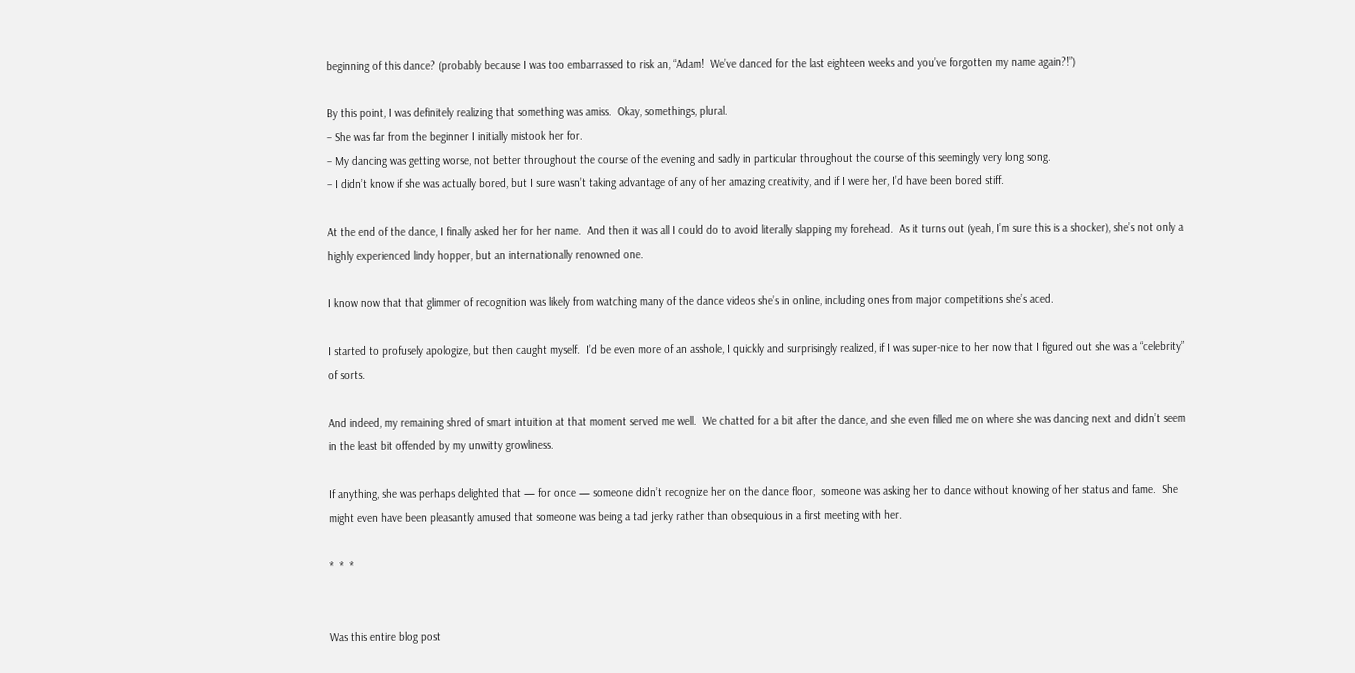beginning of this dance? (probably because I was too embarrassed to risk an, “Adam!  We’ve danced for the last eighteen weeks and you’ve forgotten my name again?!”)

By this point, I was definitely realizing that something was amiss.  Okay, somethings, plural.
– She was far from the beginner I initially mistook her for.
– My dancing was getting worse, not better throughout the course of the evening and sadly in particular throughout the course of this seemingly very long song.
– I didn’t know if she was actually bored, but I sure wasn’t taking advantage of any of her amazing creativity, and if I were her, I’d have been bored stiff.

At the end of the dance, I finally asked her for her name.  And then it was all I could do to avoid literally slapping my forehead.  As it turns out (yeah, I’m sure this is a shocker), she’s not only a highly experienced lindy hopper, but an internationally renowned one.

I know now that that glimmer of recognition was likely from watching many of the dance videos she’s in online, including ones from major competitions she’s aced.

I started to profusely apologize, but then caught myself.  I’d be even more of an asshole, I quickly and surprisingly realized, if I was super-nice to her now that I figured out she was a “celebrity” of sorts.

And indeed, my remaining shred of smart intuition at that moment served me well.  We chatted for a bit after the dance, and she even filled me on where she was dancing next and didn’t seem in the least bit offended by my unwitty growliness.

If anything, she was perhaps delighted that — for once — someone didn’t recognize her on the dance floor,  someone was asking her to dance without knowing of her status and fame.  She might even have been pleasantly amused that someone was being a tad jerky rather than obsequious in a first meeting with her.

*  *  *


Was this entire blog post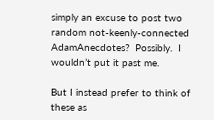simply an excuse to post two random not-keenly-connected AdamAnecdotes?  Possibly.  I wouldn’t put it past me.

But I instead prefer to think of these as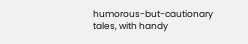humorous-but-cautionary tales, with handy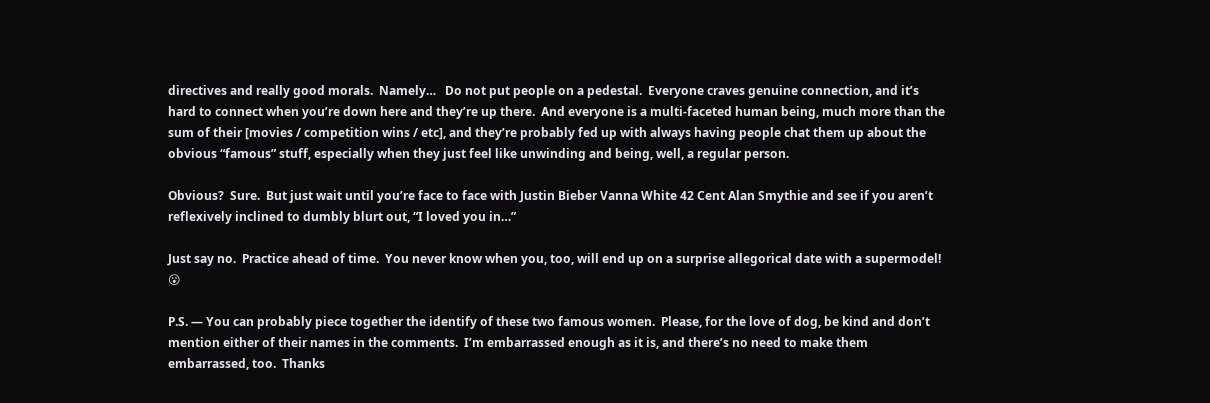directives and really good morals.  Namely…   Do not put people on a pedestal.  Everyone craves genuine connection, and it’s hard to connect when you’re down here and they’re up there.  And everyone is a multi-faceted human being, much more than the sum of their [movies / competition wins / etc], and they’re probably fed up with always having people chat them up about the obvious “famous” stuff, especially when they just feel like unwinding and being, well, a regular person.

Obvious?  Sure.  But just wait until you’re face to face with Justin Bieber Vanna White 42 Cent Alan Smythie and see if you aren’t reflexively inclined to dumbly blurt out, “I loved you in…”

Just say no.  Practice ahead of time.  You never know when you, too, will end up on a surprise allegorical date with a supermodel! 😮

P.S. — You can probably piece together the identify of these two famous women.  Please, for the love of dog, be kind and don’t mention either of their names in the comments.  I’m embarrassed enough as it is, and there’s no need to make them embarrassed, too.  Thanks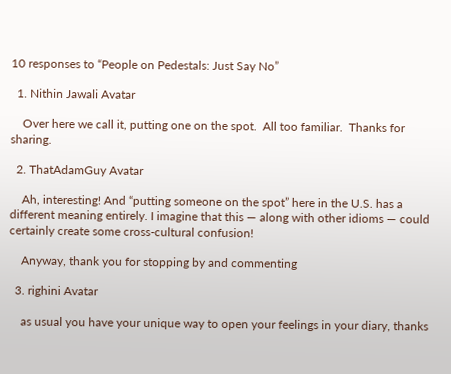10 responses to “People on Pedestals: Just Say No”

  1. Nithin Jawali Avatar

    Over here we call it, putting one on the spot.  All too familiar.  Thanks for sharing.

  2. ThatAdamGuy Avatar

    Ah, interesting! And “putting someone on the spot” here in the U.S. has a different meaning entirely. I imagine that this — along with other idioms — could certainly create some cross-cultural confusion!

    Anyway, thank you for stopping by and commenting

  3. righini Avatar

    as usual you have your unique way to open your feelings in your diary, thanks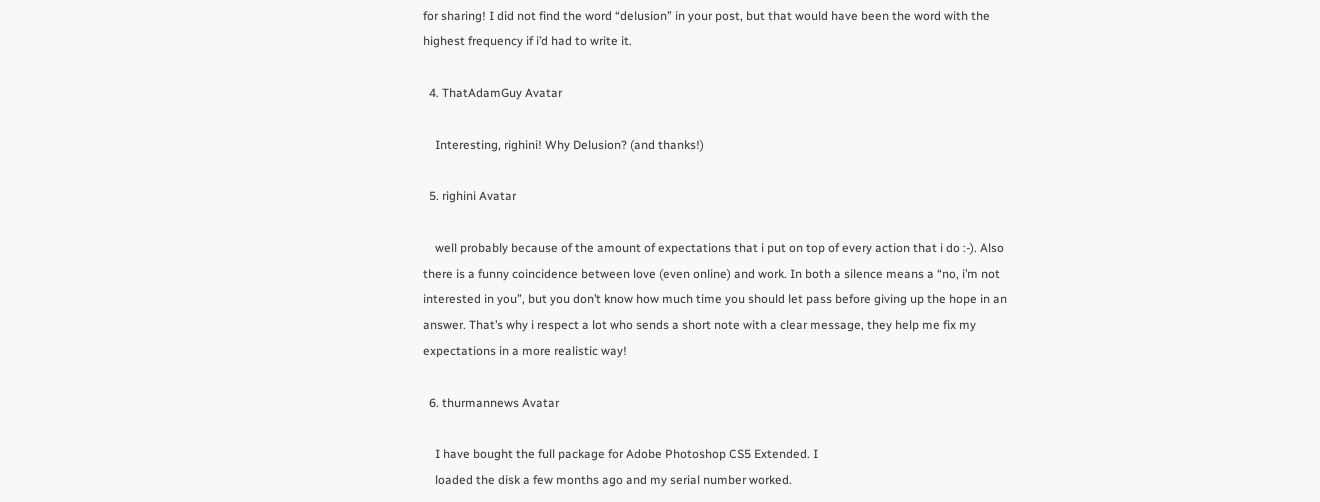for sharing! I did not find the word “delusion” in your post, but that would have been the word with the highest frequency if i’d had to write it.

  4. ThatAdamGuy Avatar

    Interesting, righini! Why Delusion? (and thanks!)

  5. righini Avatar

    well probably because of the amount of expectations that i put on top of every action that i do :-). Also there is a funny coincidence between love (even online) and work. In both a silence means a “no, i’m not interested in you”, but you don’t know how much time you should let pass before giving up the hope in an answer. That’s why i respect a lot who sends a short note with a clear message, they help me fix my expectations in a more realistic way!

  6. thurmannews Avatar

    I have bought the full package for Adobe Photoshop CS5 Extended. I
    loaded the disk a few months ago and my serial number worked.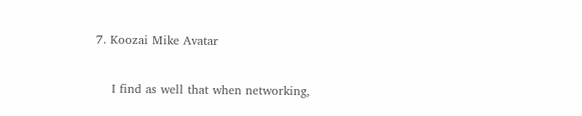7. Koozai Mike Avatar

    I find as well that when networking,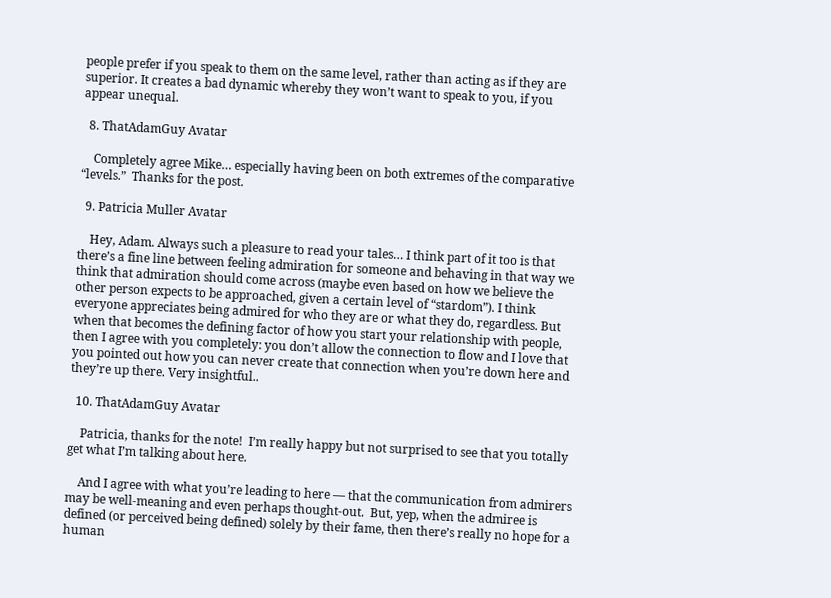people prefer if you speak to them on the same level, rather than acting as if they are superior. It creates a bad dynamic whereby they won’t want to speak to you, if you appear unequal.

  8. ThatAdamGuy Avatar

    Completely agree Mike… especially having been on both extremes of the comparative “levels.”  Thanks for the post.

  9. Patricia Muller Avatar

    Hey, Adam. Always such a pleasure to read your tales… I think part of it too is that there’s a fine line between feeling admiration for someone and behaving in that way we think that admiration should come across (maybe even based on how we believe the other person expects to be approached, given a certain level of “stardom”). I think everyone appreciates being admired for who they are or what they do, regardless. But when that becomes the defining factor of how you start your relationship with people, then I agree with you completely: you don’t allow the connection to flow and I love that you pointed out how you can never create that connection when you’re down here and they’re up there. Very insightful..

  10. ThatAdamGuy Avatar

    Patricia, thanks for the note!  I’m really happy but not surprised to see that you totally get what I’m talking about here.

    And I agree with what you’re leading to here — that the communication from admirers may be well-meaning and even perhaps thought-out.  But, yep, when the admiree is defined (or perceived being defined) solely by their fame, then there’s really no hope for a human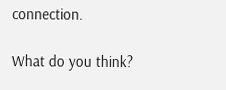connection.

What do you think?